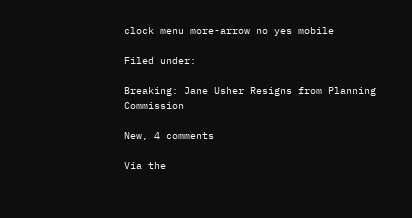clock menu more-arrow no yes mobile

Filed under:

Breaking: Jane Usher Resigns from Planning Commission

New, 4 comments

Via the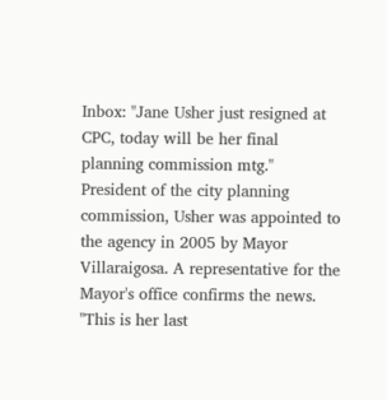Inbox: "Jane Usher just resigned at CPC, today will be her final planning commission mtg." President of the city planning commission, Usher was appointed to the agency in 2005 by Mayor Villaraigosa. A representative for the Mayor's office confirms the news. "This is her last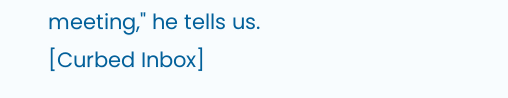meeting," he tells us. [Curbed Inbox]